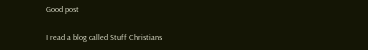Good post

I read a blog called Stuff Christians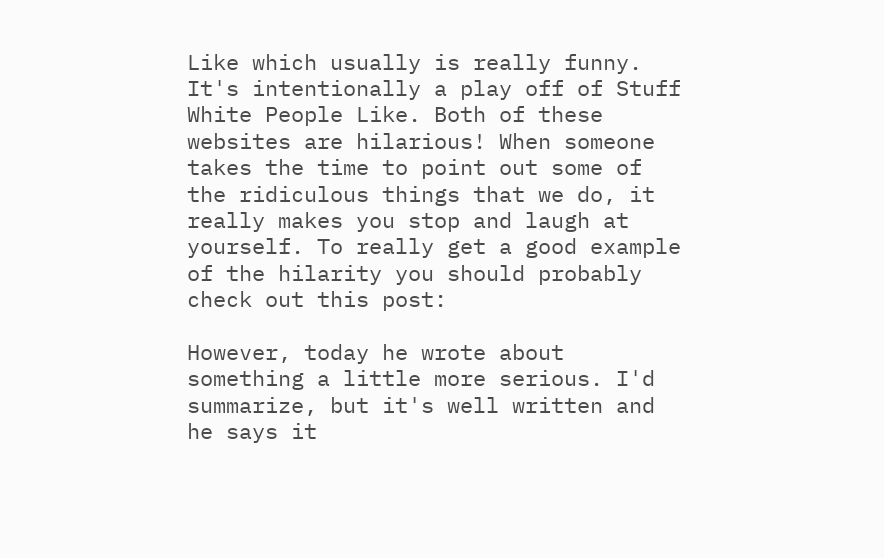Like which usually is really funny. It's intentionally a play off of Stuff White People Like. Both of these websites are hilarious! When someone takes the time to point out some of the ridiculous things that we do, it really makes you stop and laugh at yourself. To really get a good example of the hilarity you should probably check out this post:

However, today he wrote about something a little more serious. I'd summarize, but it's well written and he says it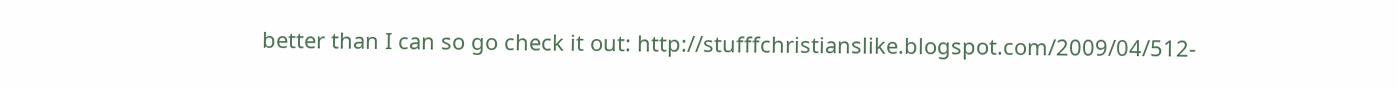better than I can so go check it out: http://stufffchristianslike.blogspot.com/2009/04/512-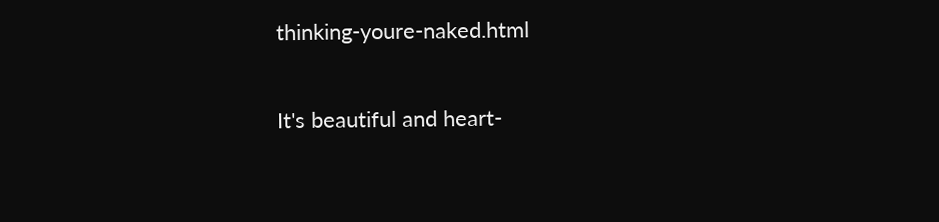thinking-youre-naked.html

It's beautiful and heart-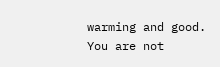warming and good. You are not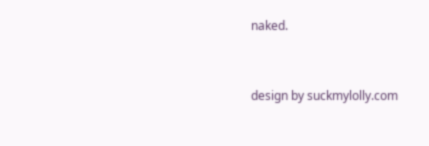naked.


design by suckmylolly.com